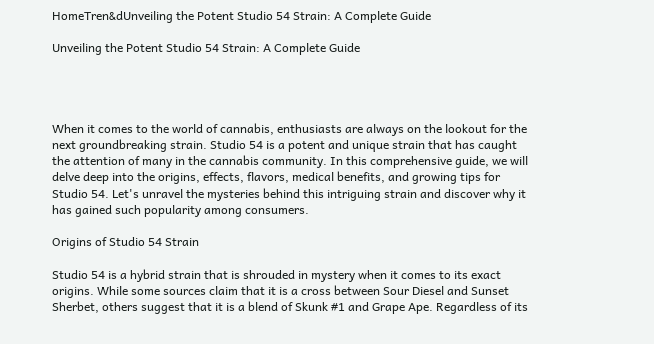HomeTren&dUnveiling the Potent Studio 54 Strain: A Complete Guide

Unveiling the Potent Studio 54 Strain: A Complete Guide




When it comes to the world of cannabis, enthusiasts are always on the lookout for the next groundbreaking strain. Studio 54 is a potent and unique strain that has caught the attention of many in the cannabis community. In this comprehensive guide, we will delve deep into the origins, effects, flavors, medical benefits, and growing tips for Studio 54. Let's unravel the mysteries behind this intriguing strain and discover why it has gained such popularity among consumers.

Origins of Studio 54 Strain

Studio 54 is a hybrid strain that is shrouded in mystery when it comes to its exact origins. While some sources claim that it is a cross between Sour Diesel and Sunset Sherbet, others suggest that it is a blend of Skunk #1 and Grape Ape. Regardless of its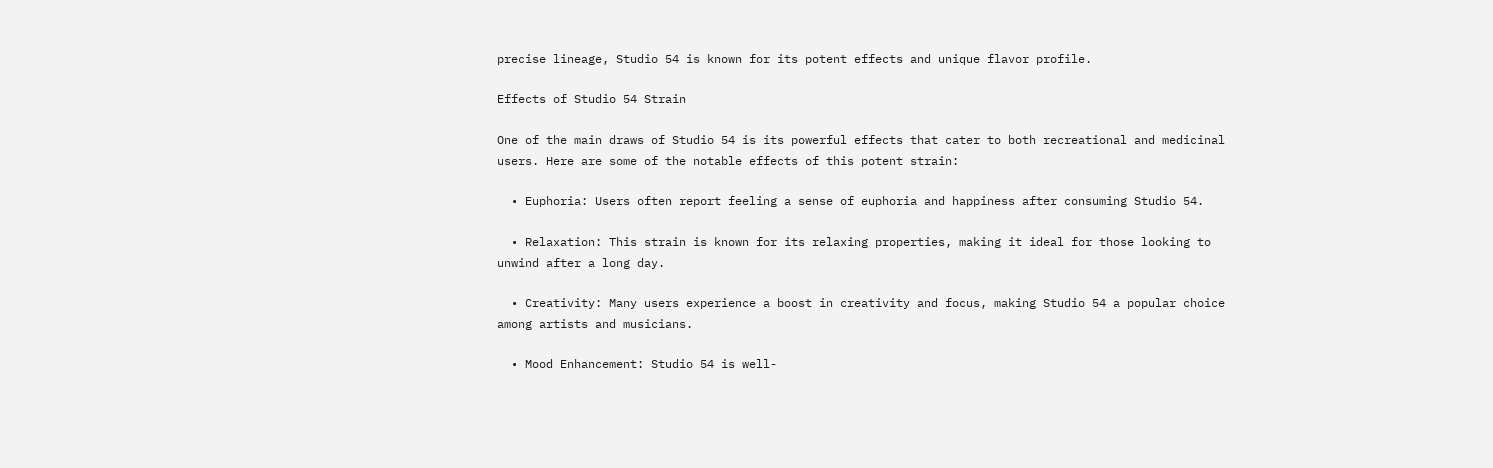precise lineage, Studio 54 is known for its potent effects and unique flavor profile.

Effects of Studio 54 Strain

One of the main draws of Studio 54 is its powerful effects that cater to both recreational and medicinal users. Here are some of the notable effects of this potent strain:

  • Euphoria: Users often report feeling a sense of euphoria and happiness after consuming Studio 54.

  • Relaxation: This strain is known for its relaxing properties, making it ideal for those looking to unwind after a long day.

  • Creativity: Many users experience a boost in creativity and focus, making Studio 54 a popular choice among artists and musicians.

  • Mood Enhancement: Studio 54 is well-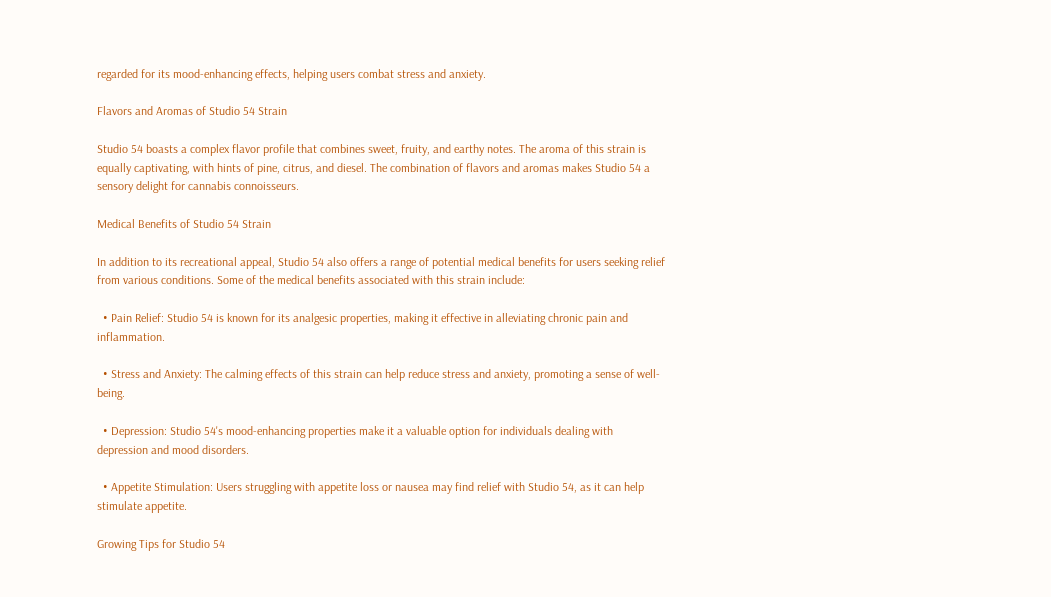regarded for its mood-enhancing effects, helping users combat stress and anxiety.

Flavors and Aromas of Studio 54 Strain

Studio 54 boasts a complex flavor profile that combines sweet, fruity, and earthy notes. The aroma of this strain is equally captivating, with hints of pine, citrus, and diesel. The combination of flavors and aromas makes Studio 54 a sensory delight for cannabis connoisseurs.

Medical Benefits of Studio 54 Strain

In addition to its recreational appeal, Studio 54 also offers a range of potential medical benefits for users seeking relief from various conditions. Some of the medical benefits associated with this strain include:

  • Pain Relief: Studio 54 is known for its analgesic properties, making it effective in alleviating chronic pain and inflammation.

  • Stress and Anxiety: The calming effects of this strain can help reduce stress and anxiety, promoting a sense of well-being.

  • Depression: Studio 54's mood-enhancing properties make it a valuable option for individuals dealing with depression and mood disorders.

  • Appetite Stimulation: Users struggling with appetite loss or nausea may find relief with Studio 54, as it can help stimulate appetite.

Growing Tips for Studio 54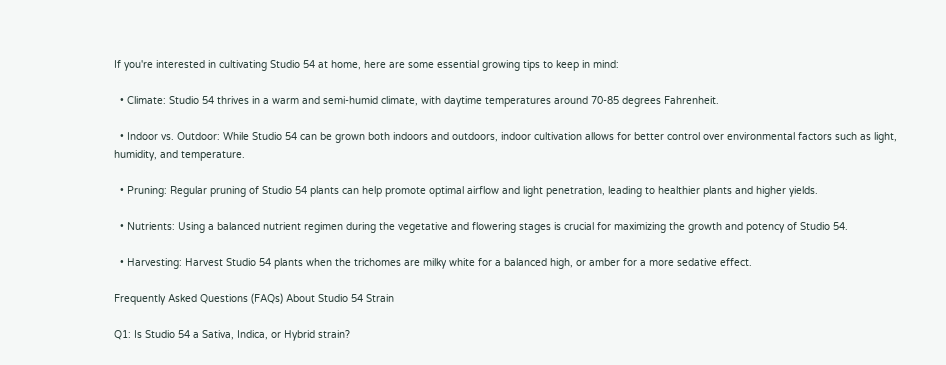If you're interested in cultivating Studio 54 at home, here are some essential growing tips to keep in mind:

  • Climate: Studio 54 thrives in a warm and semi-humid climate, with daytime temperatures around 70-85 degrees Fahrenheit.

  • Indoor vs. Outdoor: While Studio 54 can be grown both indoors and outdoors, indoor cultivation allows for better control over environmental factors such as light, humidity, and temperature.

  • Pruning: Regular pruning of Studio 54 plants can help promote optimal airflow and light penetration, leading to healthier plants and higher yields.

  • Nutrients: Using a balanced nutrient regimen during the vegetative and flowering stages is crucial for maximizing the growth and potency of Studio 54.

  • Harvesting: Harvest Studio 54 plants when the trichomes are milky white for a balanced high, or amber for a more sedative effect.

Frequently Asked Questions (FAQs) About Studio 54 Strain

Q1: Is Studio 54 a Sativa, Indica, or Hybrid strain?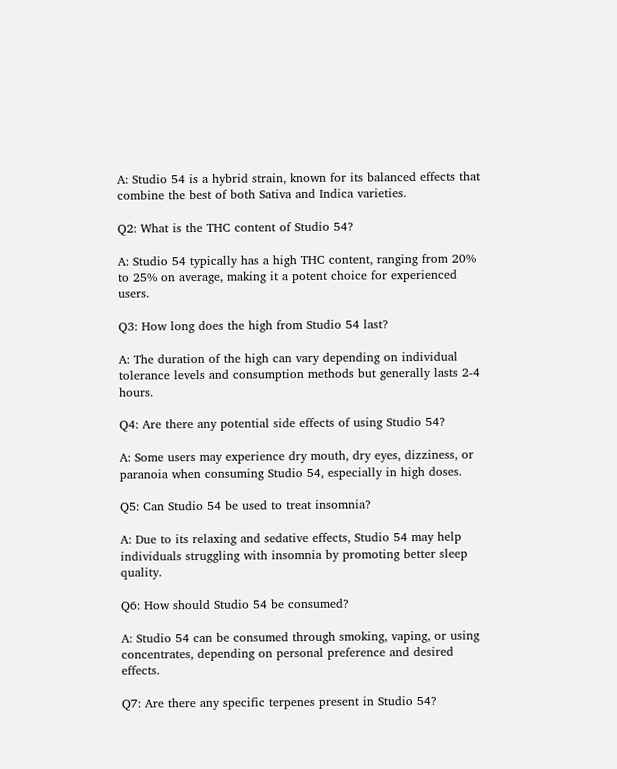A: Studio 54 is a hybrid strain, known for its balanced effects that combine the best of both Sativa and Indica varieties.

Q2: What is the THC content of Studio 54?

A: Studio 54 typically has a high THC content, ranging from 20% to 25% on average, making it a potent choice for experienced users.

Q3: How long does the high from Studio 54 last?

A: The duration of the high can vary depending on individual tolerance levels and consumption methods but generally lasts 2-4 hours.

Q4: Are there any potential side effects of using Studio 54?

A: Some users may experience dry mouth, dry eyes, dizziness, or paranoia when consuming Studio 54, especially in high doses.

Q5: Can Studio 54 be used to treat insomnia?

A: Due to its relaxing and sedative effects, Studio 54 may help individuals struggling with insomnia by promoting better sleep quality.

Q6: How should Studio 54 be consumed?

A: Studio 54 can be consumed through smoking, vaping, or using concentrates, depending on personal preference and desired effects.

Q7: Are there any specific terpenes present in Studio 54?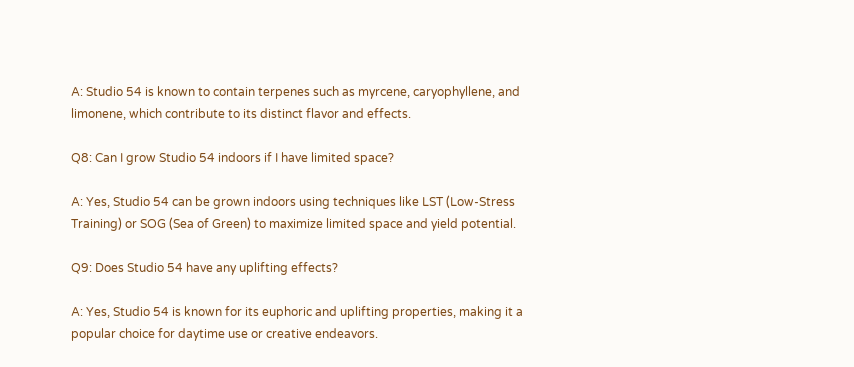A: Studio 54 is known to contain terpenes such as myrcene, caryophyllene, and limonene, which contribute to its distinct flavor and effects.

Q8: Can I grow Studio 54 indoors if I have limited space?

A: Yes, Studio 54 can be grown indoors using techniques like LST (Low-Stress Training) or SOG (Sea of Green) to maximize limited space and yield potential.

Q9: Does Studio 54 have any uplifting effects?

A: Yes, Studio 54 is known for its euphoric and uplifting properties, making it a popular choice for daytime use or creative endeavors.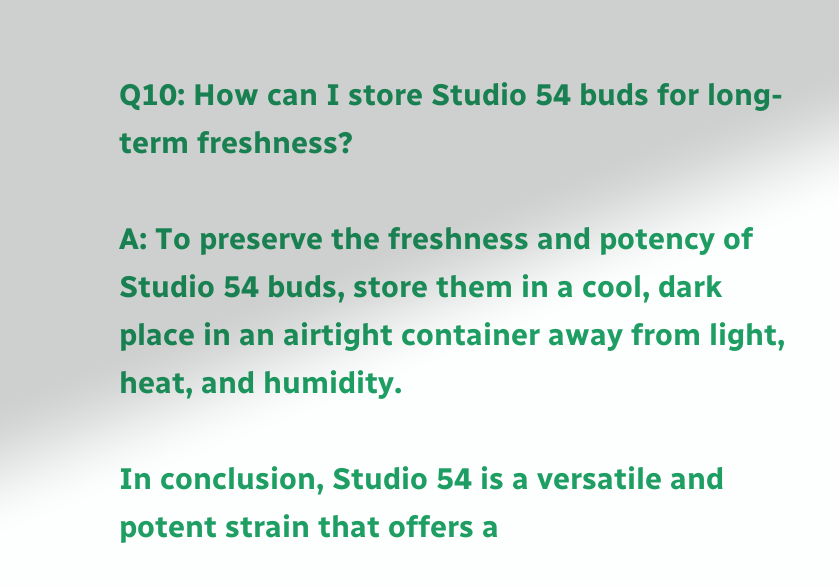Q10: How can I store Studio 54 buds for long-term freshness?

A: To preserve the freshness and potency of Studio 54 buds, store them in a cool, dark place in an airtight container away from light, heat, and humidity.

In conclusion, Studio 54 is a versatile and potent strain that offers a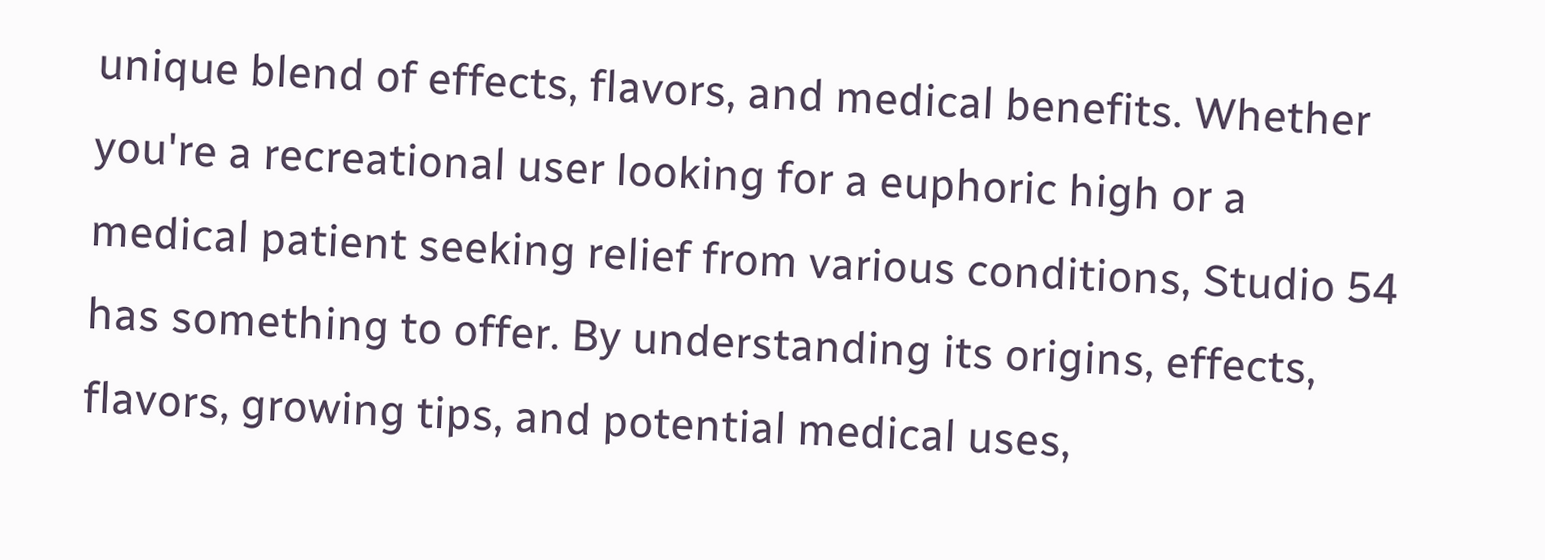unique blend of effects, flavors, and medical benefits. Whether you're a recreational user looking for a euphoric high or a medical patient seeking relief from various conditions, Studio 54 has something to offer. By understanding its origins, effects, flavors, growing tips, and potential medical uses,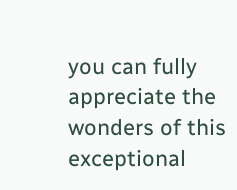you can fully appreciate the wonders of this exceptional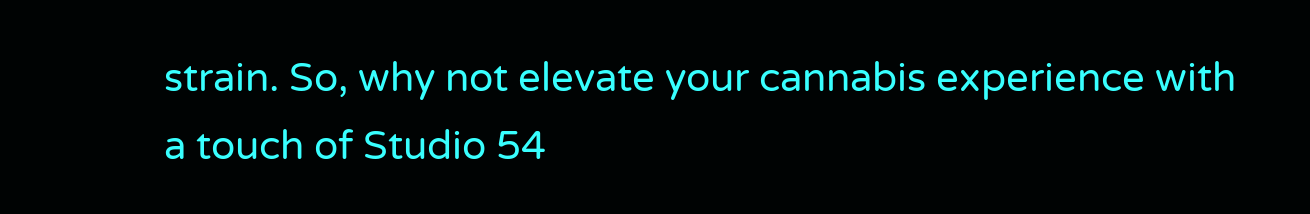strain. So, why not elevate your cannabis experience with a touch of Studio 54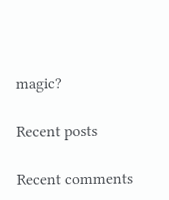magic?

Recent posts

Recent comments